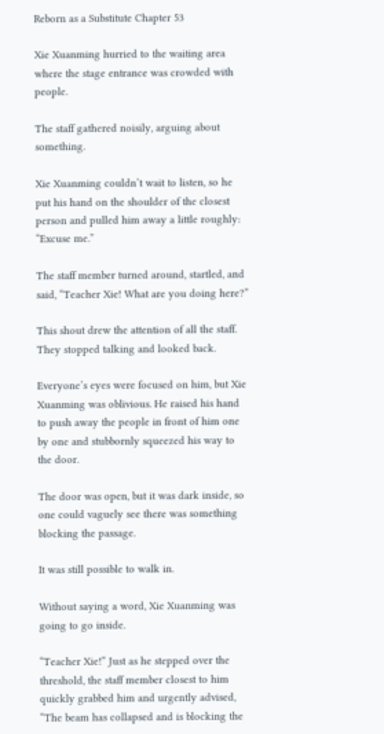Reborn as a Substitute Chapter 53

Xie Xuanming hurried to the waiting area where the stage entrance was crowded with people.

The staff gathered noisily, arguing about something.

Xie Xuanming couldn’t wait to listen, so he put his hand on the shoulder of the closest person and pulled him away a little roughly: “Excuse me.”

The staff member turned around, startled, and said, “Teacher Xie! What are you doing here?”

This shout drew the attention of all the staff. They stopped talking and looked back.

Everyone’s eyes were focused on him, but Xie Xuanming was oblivious. He raised his hand to push away the people in front of him one by one and stubbornly squeezed his way to the door.

The door was open, but it was dark inside, so one could vaguely see there was something blocking the passage.

It was still possible to walk in.

Without saying a word, Xie Xuanming was going to go inside.

“Teacher Xie!” Just as he stepped over the threshold, the staff member closest to him quickly grabbed him and urgently advised, “The beam has collapsed and is blocking the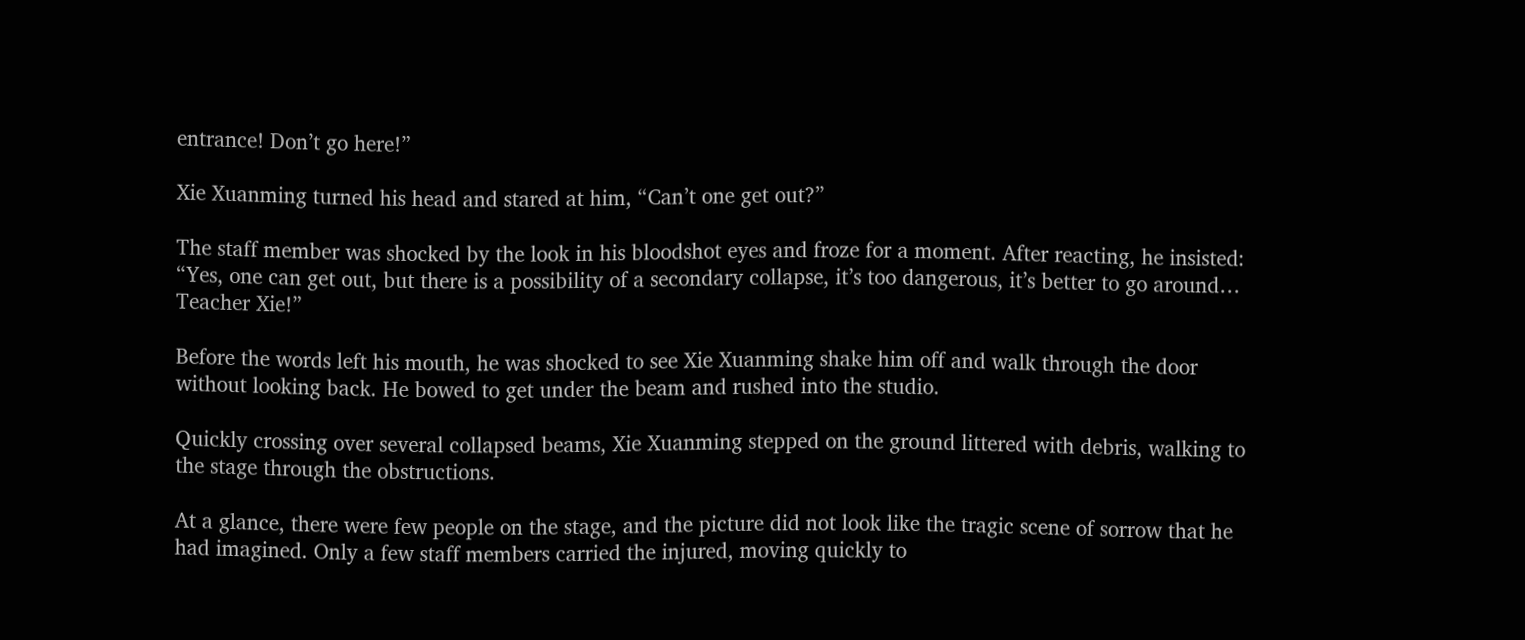entrance! Don’t go here!”

Xie Xuanming turned his head and stared at him, “Can’t one get out?”

The staff member was shocked by the look in his bloodshot eyes and froze for a moment. After reacting, he insisted: “Yes, one can get out, but there is a possibility of a secondary collapse, it’s too dangerous, it’s better to go around… Teacher Xie!”

Before the words left his mouth, he was shocked to see Xie Xuanming shake him off and walk through the door without looking back. He bowed to get under the beam and rushed into the studio.

Quickly crossing over several collapsed beams, Xie Xuanming stepped on the ground littered with debris, walking to the stage through the obstructions.

At a glance, there were few people on the stage, and the picture did not look like the tragic scene of sorrow that he had imagined. Only a few staff members carried the injured, moving quickly to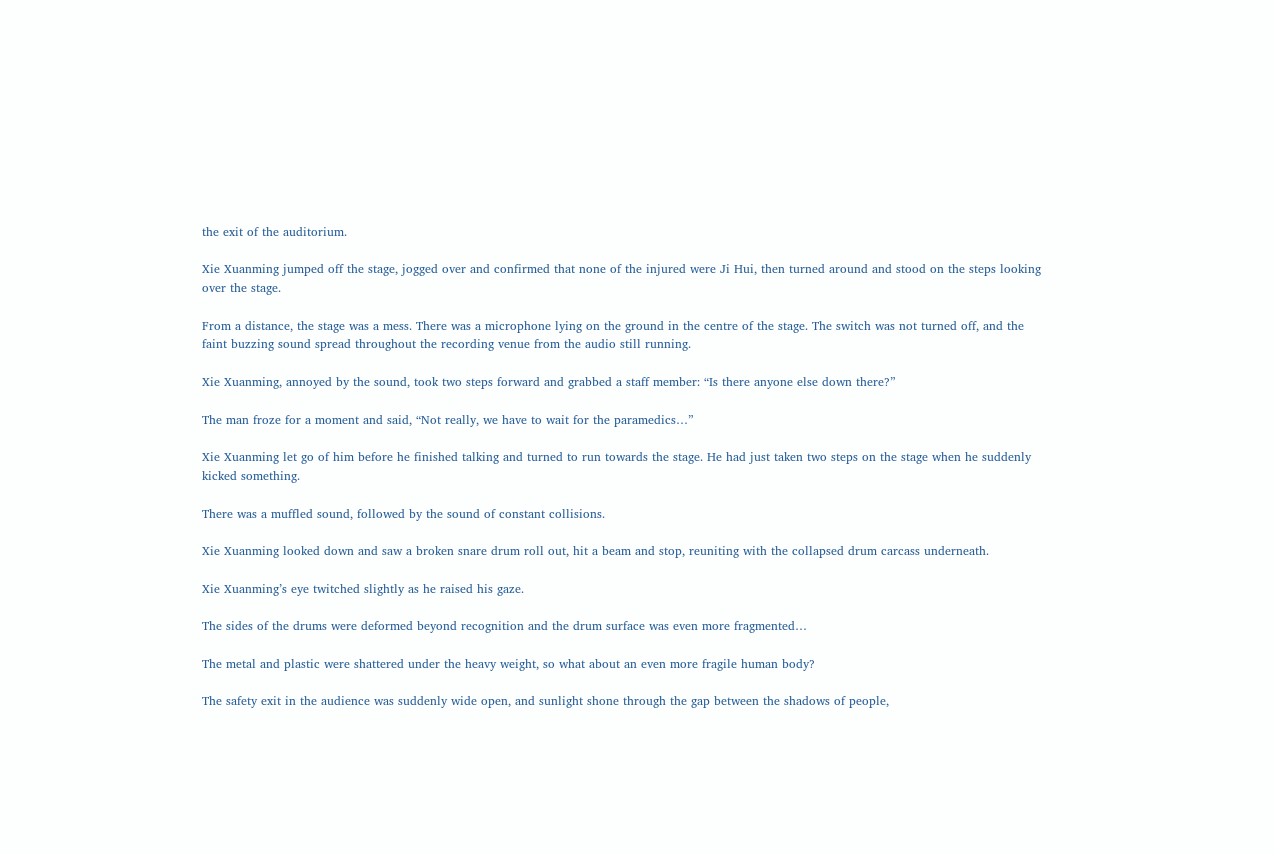the exit of the auditorium.

Xie Xuanming jumped off the stage, jogged over and confirmed that none of the injured were Ji Hui, then turned around and stood on the steps looking over the stage.

From a distance, the stage was a mess. There was a microphone lying on the ground in the centre of the stage. The switch was not turned off, and the faint buzzing sound spread throughout the recording venue from the audio still running.

Xie Xuanming, annoyed by the sound, took two steps forward and grabbed a staff member: “Is there anyone else down there?”

The man froze for a moment and said, “Not really, we have to wait for the paramedics…”

Xie Xuanming let go of him before he finished talking and turned to run towards the stage. He had just taken two steps on the stage when he suddenly kicked something.

There was a muffled sound, followed by the sound of constant collisions.

Xie Xuanming looked down and saw a broken snare drum roll out, hit a beam and stop, reuniting with the collapsed drum carcass underneath.

Xie Xuanming’s eye twitched slightly as he raised his gaze.

The sides of the drums were deformed beyond recognition and the drum surface was even more fragmented…

The metal and plastic were shattered under the heavy weight, so what about an even more fragile human body?

The safety exit in the audience was suddenly wide open, and sunlight shone through the gap between the shadows of people,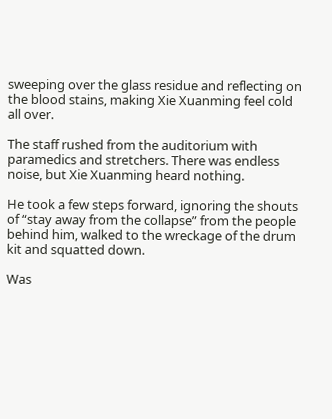sweeping over the glass residue and reflecting on the blood stains, making Xie Xuanming feel cold all over.

The staff rushed from the auditorium with paramedics and stretchers. There was endless noise, but Xie Xuanming heard nothing.

He took a few steps forward, ignoring the shouts of “stay away from the collapse” from the people behind him, walked to the wreckage of the drum kit and squatted down.

Was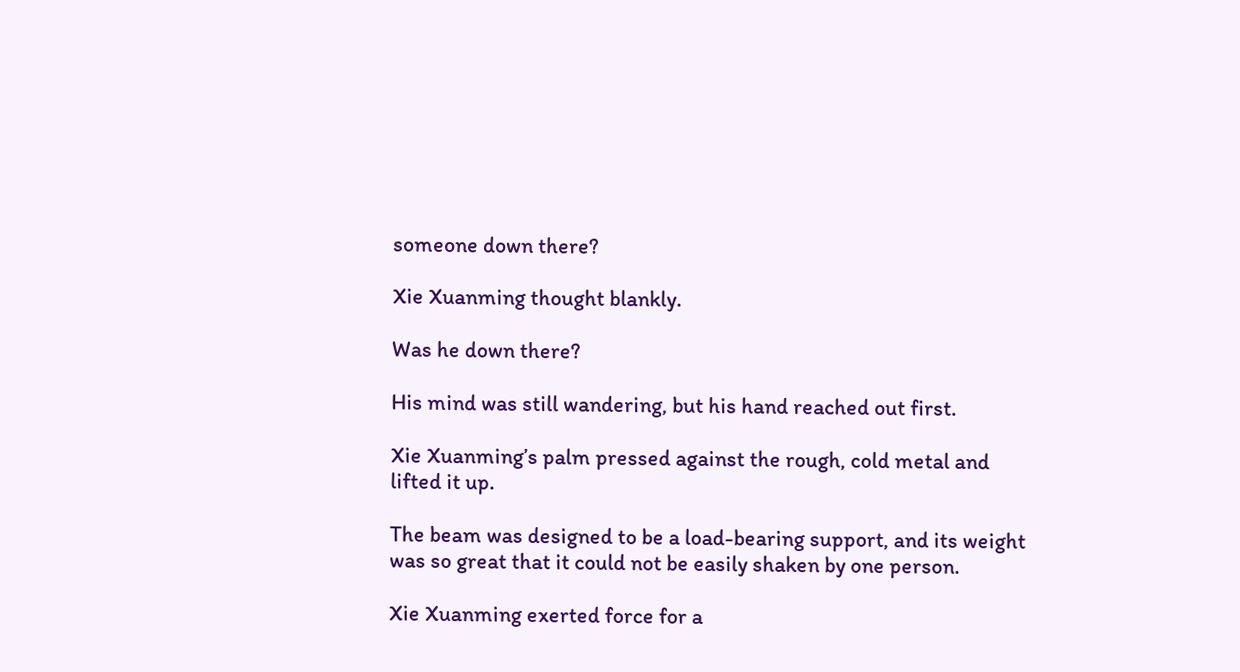someone down there?

Xie Xuanming thought blankly.

Was he down there?

His mind was still wandering, but his hand reached out first.

Xie Xuanming’s palm pressed against the rough, cold metal and lifted it up.

The beam was designed to be a load-bearing support, and its weight was so great that it could not be easily shaken by one person.

Xie Xuanming exerted force for a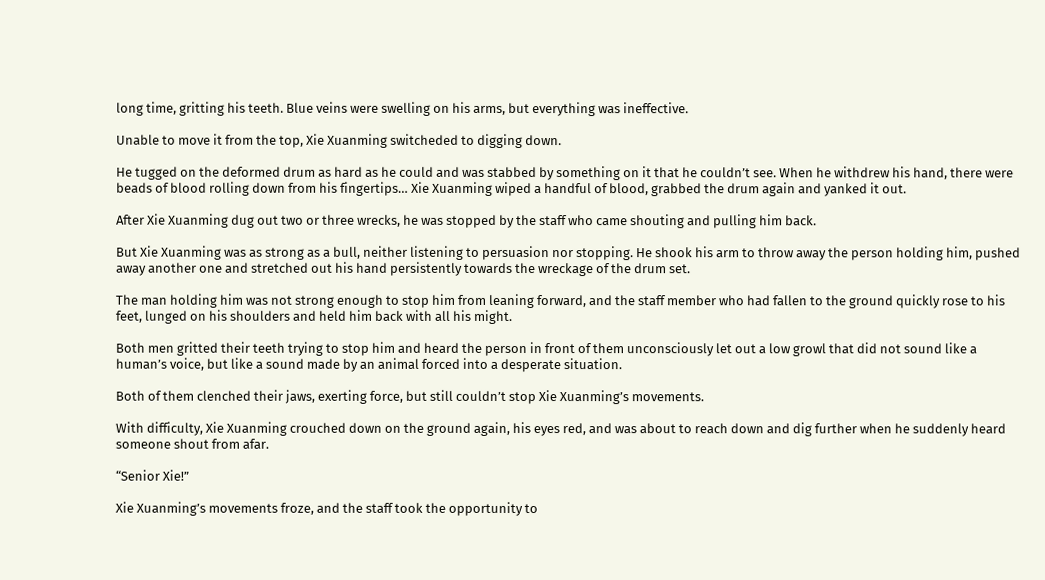long time, gritting his teeth. Blue veins were swelling on his arms, but everything was ineffective.

Unable to move it from the top, Xie Xuanming switcheded to digging down.

He tugged on the deformed drum as hard as he could and was stabbed by something on it that he couldn’t see. When he withdrew his hand, there were beads of blood rolling down from his fingertips… Xie Xuanming wiped a handful of blood, grabbed the drum again and yanked it out.

After Xie Xuanming dug out two or three wrecks, he was stopped by the staff who came shouting and pulling him back.

But Xie Xuanming was as strong as a bull, neither listening to persuasion nor stopping. He shook his arm to throw away the person holding him, pushed away another one and stretched out his hand persistently towards the wreckage of the drum set.

The man holding him was not strong enough to stop him from leaning forward, and the staff member who had fallen to the ground quickly rose to his feet, lunged on his shoulders and held him back with all his might.

Both men gritted their teeth trying to stop him and heard the person in front of them unconsciously let out a low growl that did not sound like a human’s voice, but like a sound made by an animal forced into a desperate situation.

Both of them clenched their jaws, exerting force, but still couldn’t stop Xie Xuanming’s movements.

With difficulty, Xie Xuanming crouched down on the ground again, his eyes red, and was about to reach down and dig further when he suddenly heard someone shout from afar.

“Senior Xie!”

Xie Xuanming’s movements froze, and the staff took the opportunity to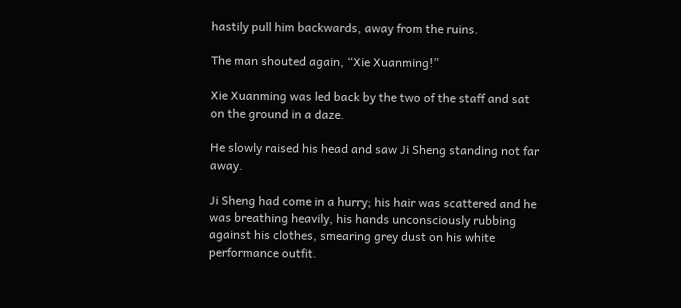hastily pull him backwards, away from the ruins.

The man shouted again, “Xie Xuanming!”

Xie Xuanming was led back by the two of the staff and sat on the ground in a daze.

He slowly raised his head and saw Ji Sheng standing not far away.

Ji Sheng had come in a hurry; his hair was scattered and he was breathing heavily, his hands unconsciously rubbing against his clothes, smearing grey dust on his white performance outfit.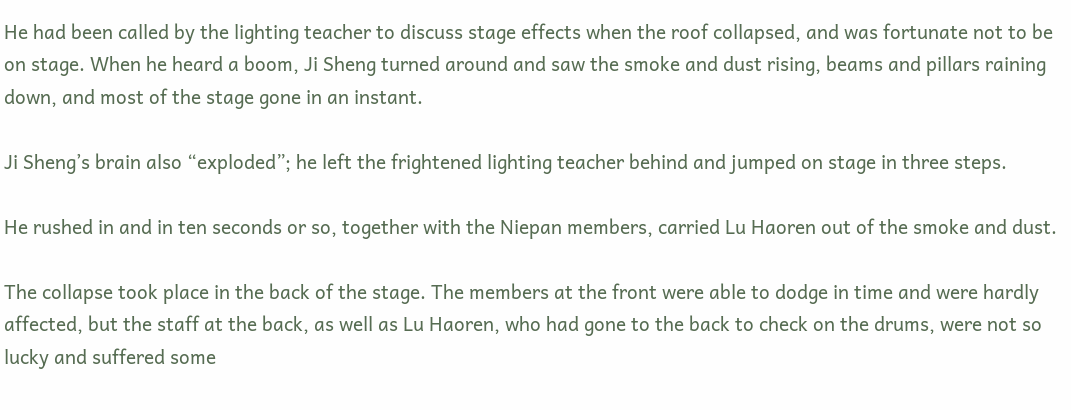He had been called by the lighting teacher to discuss stage effects when the roof collapsed, and was fortunate not to be on stage. When he heard a boom, Ji Sheng turned around and saw the smoke and dust rising, beams and pillars raining down, and most of the stage gone in an instant.

Ji Sheng’s brain also “exploded”; he left the frightened lighting teacher behind and jumped on stage in three steps.

He rushed in and in ten seconds or so, together with the Niepan members, carried Lu Haoren out of the smoke and dust.

The collapse took place in the back of the stage. The members at the front were able to dodge in time and were hardly affected, but the staff at the back, as well as Lu Haoren, who had gone to the back to check on the drums, were not so lucky and suffered some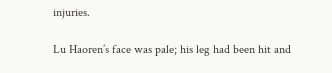injuries.

Lu Haoren’s face was pale; his leg had been hit and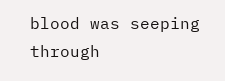blood was seeping through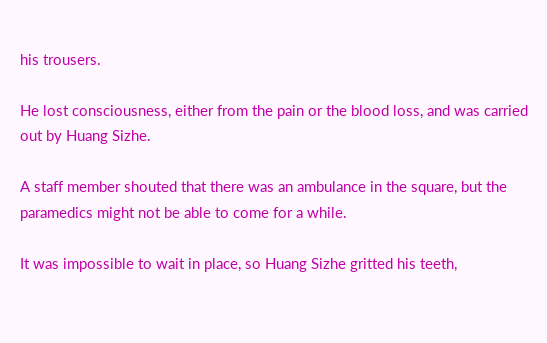his trousers.

He lost consciousness, either from the pain or the blood loss, and was carried out by Huang Sizhe.

A staff member shouted that there was an ambulance in the square, but the paramedics might not be able to come for a while.

It was impossible to wait in place, so Huang Sizhe gritted his teeth,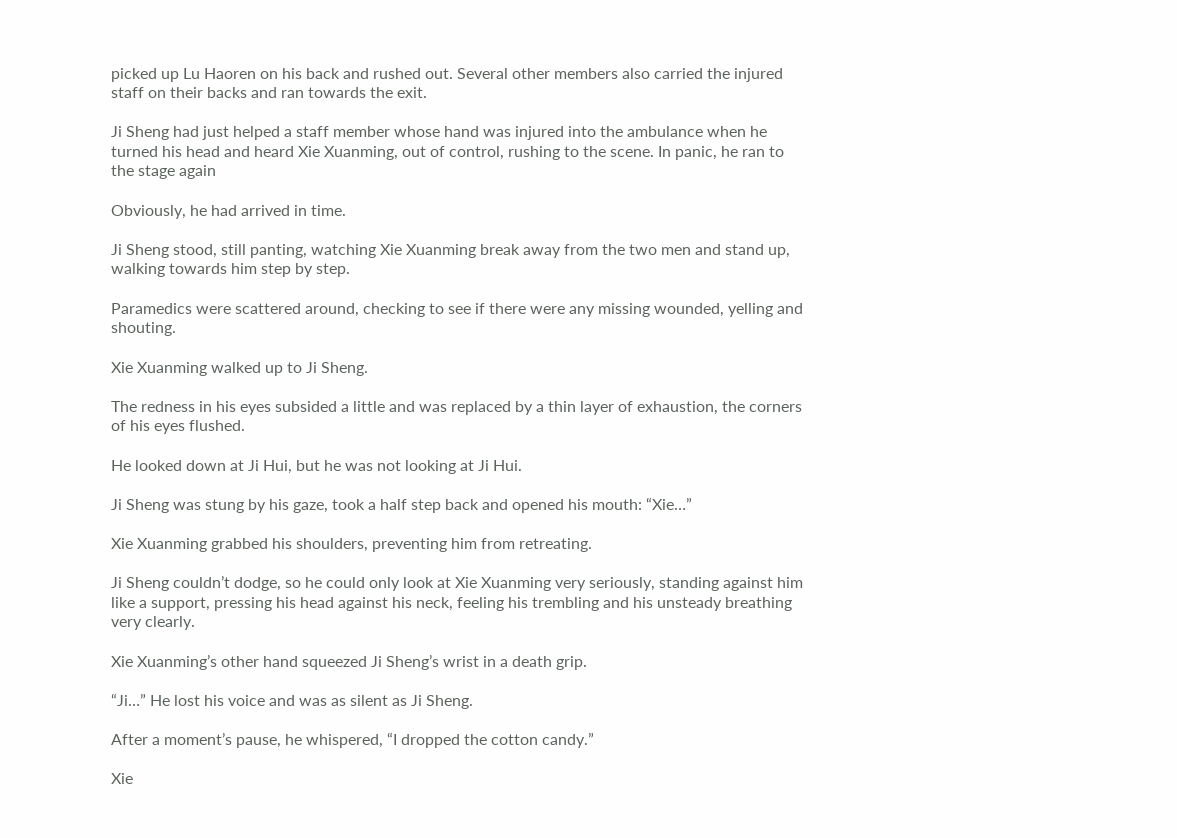picked up Lu Haoren on his back and rushed out. Several other members also carried the injured staff on their backs and ran towards the exit.

Ji Sheng had just helped a staff member whose hand was injured into the ambulance when he turned his head and heard Xie Xuanming, out of control, rushing to the scene. In panic, he ran to the stage again

Obviously, he had arrived in time.

Ji Sheng stood, still panting, watching Xie Xuanming break away from the two men and stand up, walking towards him step by step.

Paramedics were scattered around, checking to see if there were any missing wounded, yelling and shouting.

Xie Xuanming walked up to Ji Sheng.

The redness in his eyes subsided a little and was replaced by a thin layer of exhaustion, the corners of his eyes flushed.

He looked down at Ji Hui, but he was not looking at Ji Hui.

Ji Sheng was stung by his gaze, took a half step back and opened his mouth: “Xie…”

Xie Xuanming grabbed his shoulders, preventing him from retreating.

Ji Sheng couldn’t dodge, so he could only look at Xie Xuanming very seriously, standing against him like a support, pressing his head against his neck, feeling his trembling and his unsteady breathing very clearly.

Xie Xuanming’s other hand squeezed Ji Sheng’s wrist in a death grip.

“Ji…” He lost his voice and was as silent as Ji Sheng.

After a moment’s pause, he whispered, “I dropped the cotton candy.”

Xie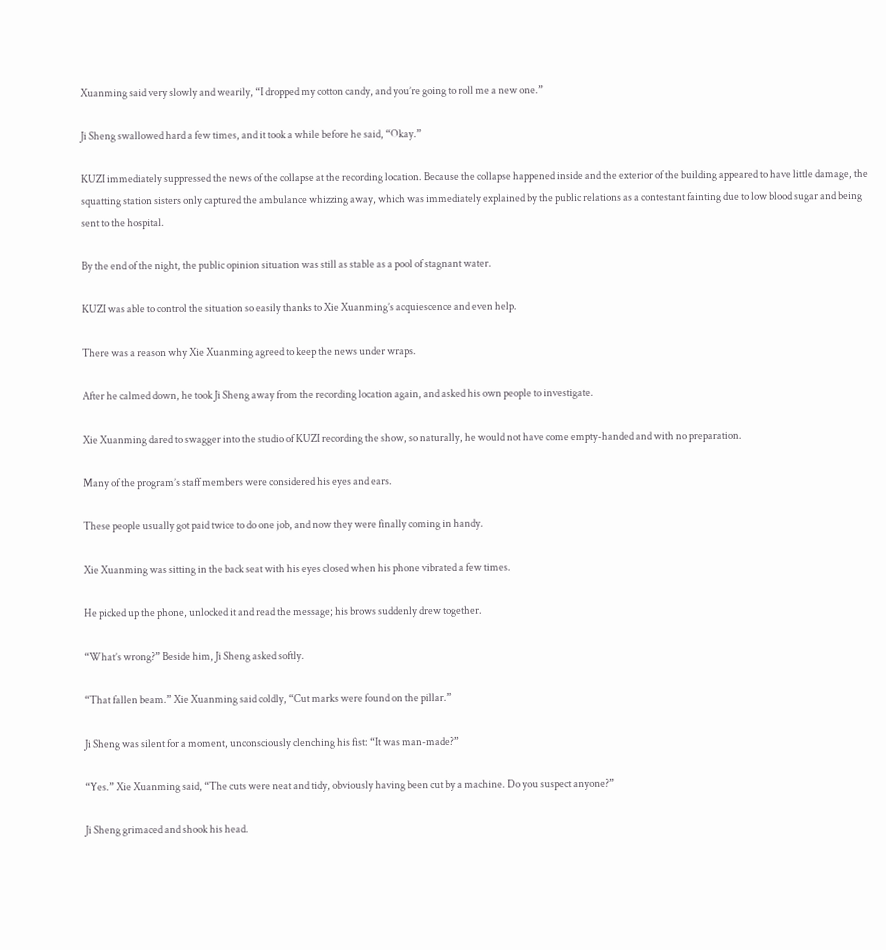Xuanming said very slowly and wearily, “I dropped my cotton candy, and you’re going to roll me a new one.”

Ji Sheng swallowed hard a few times, and it took a while before he said, “Okay.”

KUZI immediately suppressed the news of the collapse at the recording location. Because the collapse happened inside and the exterior of the building appeared to have little damage, the squatting station sisters only captured the ambulance whizzing away, which was immediately explained by the public relations as a contestant fainting due to low blood sugar and being sent to the hospital.

By the end of the night, the public opinion situation was still as stable as a pool of stagnant water.

KUZI was able to control the situation so easily thanks to Xie Xuanming’s acquiescence and even help.

There was a reason why Xie Xuanming agreed to keep the news under wraps.

After he calmed down, he took Ji Sheng away from the recording location again, and asked his own people to investigate.

Xie Xuanming dared to swagger into the studio of KUZI recording the show, so naturally, he would not have come empty-handed and with no preparation.

Many of the program’s staff members were considered his eyes and ears.

These people usually got paid twice to do one job, and now they were finally coming in handy.

Xie Xuanming was sitting in the back seat with his eyes closed when his phone vibrated a few times.

He picked up the phone, unlocked it and read the message; his brows suddenly drew together.

“What’s wrong?” Beside him, Ji Sheng asked softly.

“That fallen beam.” Xie Xuanming said coldly, “Cut marks were found on the pillar.”

Ji Sheng was silent for a moment, unconsciously clenching his fist: “It was man-made?”

“Yes.” Xie Xuanming said, “The cuts were neat and tidy, obviously having been cut by a machine. Do you suspect anyone?”

Ji Sheng grimaced and shook his head.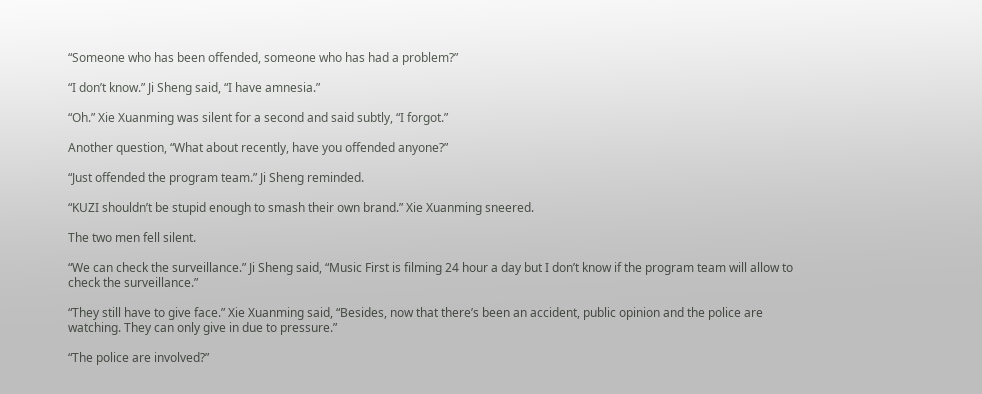“Someone who has been offended, someone who has had a problem?”

“I don’t know.” Ji Sheng said, “I have amnesia.”

“Oh.” Xie Xuanming was silent for a second and said subtly, “I forgot.”

Another question, “What about recently, have you offended anyone?”

“Just offended the program team.” Ji Sheng reminded.

“KUZI shouldn’t be stupid enough to smash their own brand.” Xie Xuanming sneered.

The two men fell silent.

“We can check the surveillance.” Ji Sheng said, “Music First is filming 24 hour a day but I don’t know if the program team will allow to check the surveillance.”

“They still have to give face.” Xie Xuanming said, “Besides, now that there’s been an accident, public opinion and the police are watching. They can only give in due to pressure.”

“The police are involved?”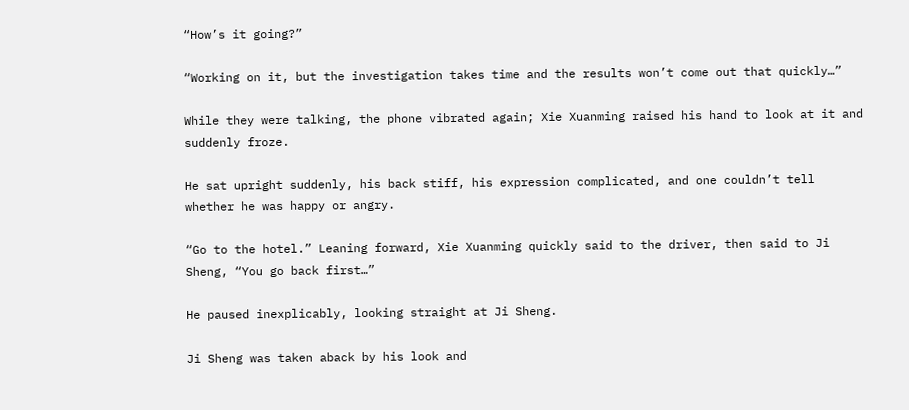“How’s it going?”

“Working on it, but the investigation takes time and the results won’t come out that quickly…”

While they were talking, the phone vibrated again; Xie Xuanming raised his hand to look at it and suddenly froze.

He sat upright suddenly, his back stiff, his expression complicated, and one couldn’t tell whether he was happy or angry.

“Go to the hotel.” Leaning forward, Xie Xuanming quickly said to the driver, then said to Ji Sheng, “You go back first…”

He paused inexplicably, looking straight at Ji Sheng.

Ji Sheng was taken aback by his look and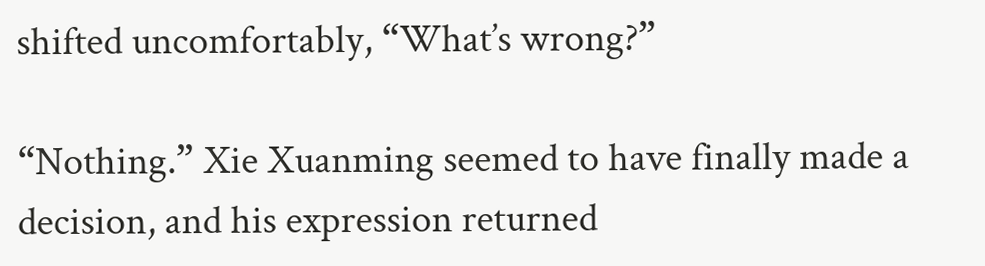shifted uncomfortably, “What’s wrong?”

“Nothing.” Xie Xuanming seemed to have finally made a decision, and his expression returned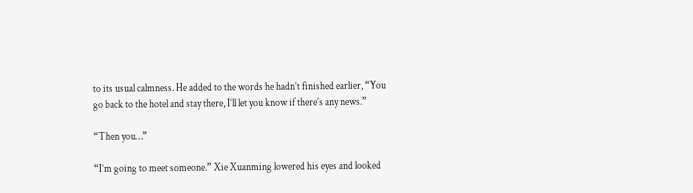to its usual calmness. He added to the words he hadn’t finished earlier, “You go back to the hotel and stay there, I’ll let you know if there’s any news.”

“Then you…”

“I’m going to meet someone.” Xie Xuanming lowered his eyes and looked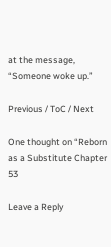at the message, “Someone woke up.”

Previous / ToC / Next

One thought on “Reborn as a Substitute Chapter 53

Leave a Reply